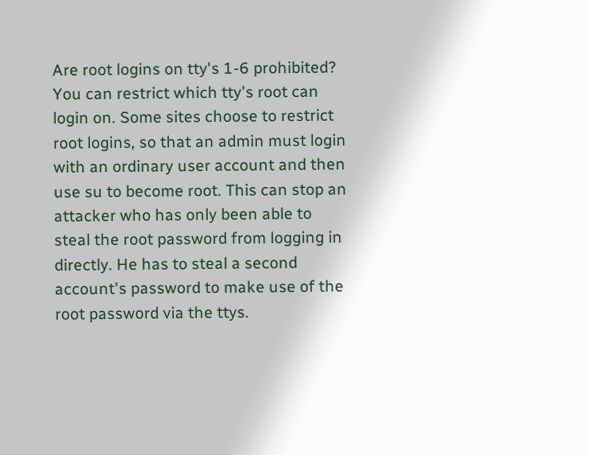Are root logins on tty's 1-6 prohibited?
You can restrict which tty's root can login on. Some sites choose to restrict root logins, so that an admin must login with an ordinary user account and then use su to become root. This can stop an attacker who has only been able to steal the root password from logging in directly. He has to steal a second account's password to make use of the root password via the ttys.